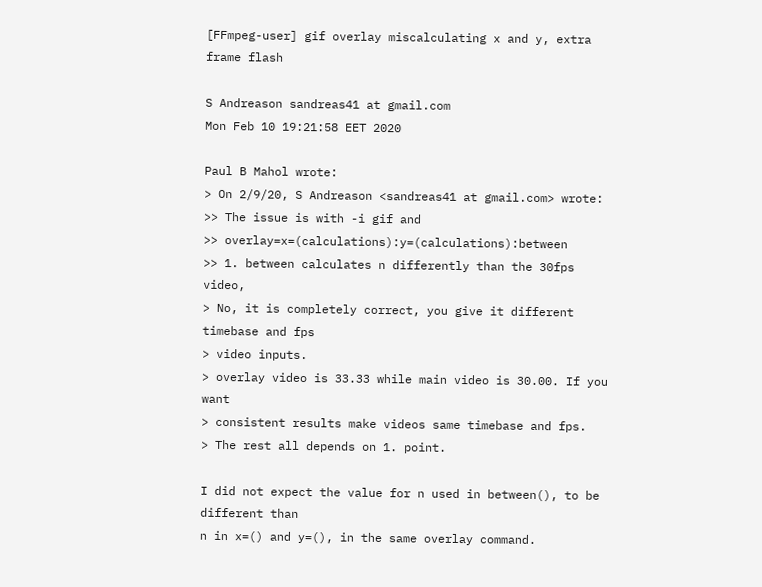[FFmpeg-user] gif overlay miscalculating x and y, extra frame flash

S Andreason sandreas41 at gmail.com
Mon Feb 10 19:21:58 EET 2020

Paul B Mahol wrote:
> On 2/9/20, S Andreason <sandreas41 at gmail.com> wrote:
>> The issue is with -i gif and
>> overlay=x=(calculations):y=(calculations):between
>> 1. between calculates n differently than the 30fps video,
> No, it is completely correct, you give it different timebase and fps
> video inputs.
> overlay video is 33.33 while main video is 30.00. If you want
> consistent results make videos same timebase and fps.
> The rest all depends on 1. point.

I did not expect the value for n used in between(), to be different than
n in x=() and y=(), in the same overlay command.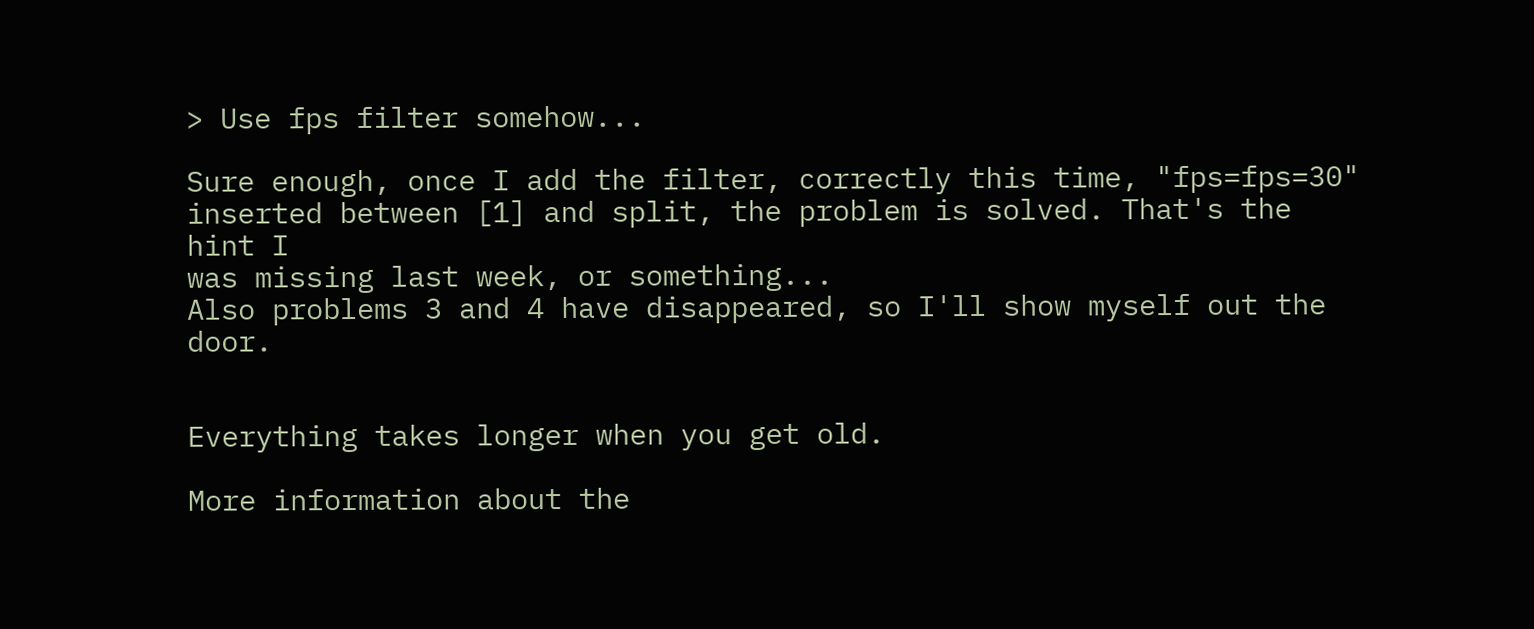> Use fps filter somehow...

Sure enough, once I add the filter, correctly this time, "fps=fps=30"
inserted between [1] and split, the problem is solved. That's the hint I
was missing last week, or something...
Also problems 3 and 4 have disappeared, so I'll show myself out the door.


Everything takes longer when you get old.

More information about the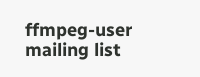ffmpeg-user mailing list